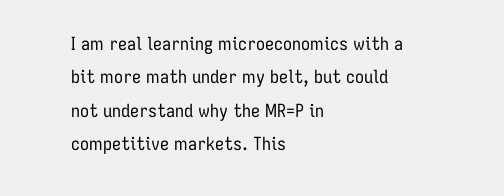I am real learning microeconomics with a bit more math under my belt, but could not understand why the MR=P in competitive markets. This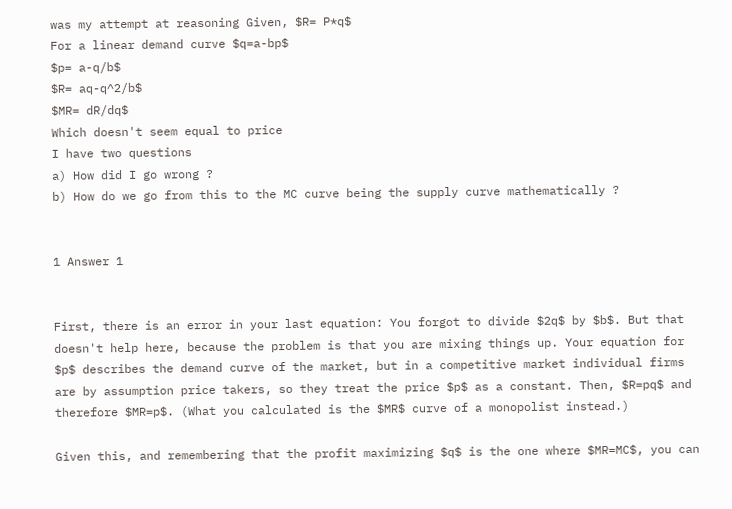was my attempt at reasoning Given, $R= P*q$
For a linear demand curve $q=a-bp$
$p= a-q/b$
$R= aq-q^2/b$
$MR= dR/dq$
Which doesn't seem equal to price
I have two questions
a) How did I go wrong ?
b) How do we go from this to the MC curve being the supply curve mathematically ?


1 Answer 1


First, there is an error in your last equation: You forgot to divide $2q$ by $b$. But that doesn't help here, because the problem is that you are mixing things up. Your equation for $p$ describes the demand curve of the market, but in a competitive market individual firms are by assumption price takers, so they treat the price $p$ as a constant. Then, $R=pq$ and therefore $MR=p$. (What you calculated is the $MR$ curve of a monopolist instead.)

Given this, and remembering that the profit maximizing $q$ is the one where $MR=MC$, you can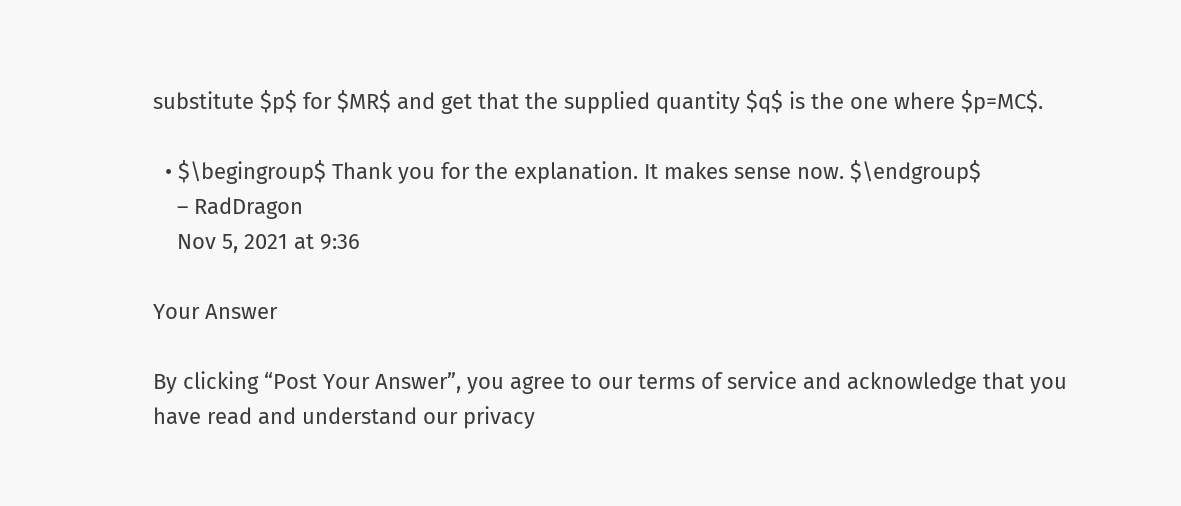substitute $p$ for $MR$ and get that the supplied quantity $q$ is the one where $p=MC$.

  • $\begingroup$ Thank you for the explanation. It makes sense now. $\endgroup$
    – RadDragon
    Nov 5, 2021 at 9:36

Your Answer

By clicking “Post Your Answer”, you agree to our terms of service and acknowledge that you have read and understand our privacy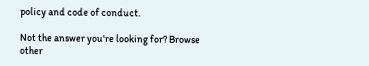policy and code of conduct.

Not the answer you're looking for? Browse other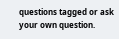questions tagged or ask your own question.